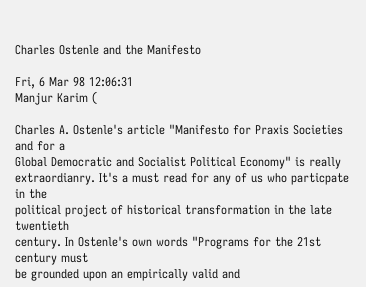Charles Ostenle and the Manifesto

Fri, 6 Mar 98 12:06:31
Manjur Karim (

Charles A. Ostenle's article "Manifesto for Praxis Societies and for a
Global Democratic and Socialist Political Economy" is really
extraordianry. It's a must read for any of us who particpate in the
political project of historical transformation in the late twentieth
century. In Ostenle's own words "Programs for the 21st century must
be grounded upon an empirically valid and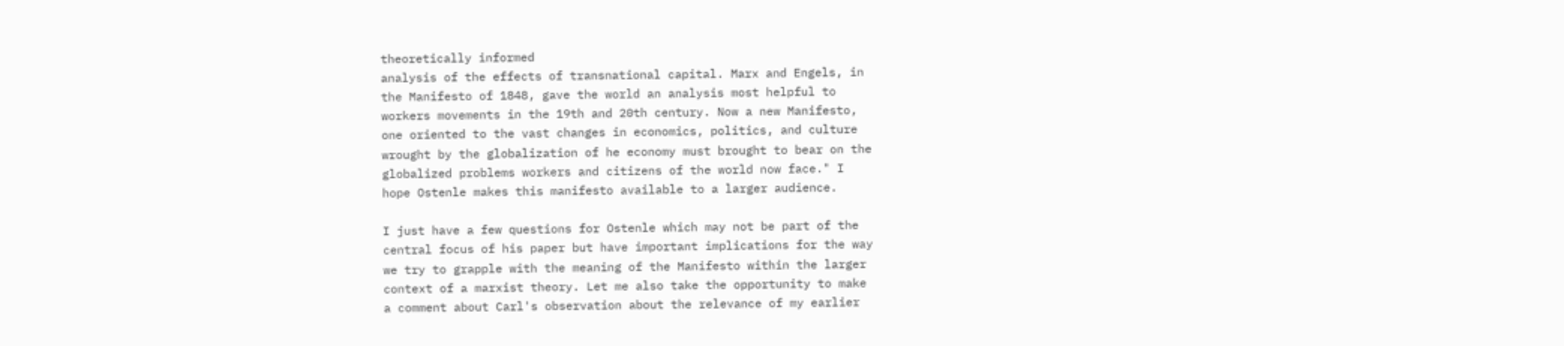theoretically informed
analysis of the effects of transnational capital. Marx and Engels, in
the Manifesto of 1848, gave the world an analysis most helpful to
workers movements in the 19th and 20th century. Now a new Manifesto,
one oriented to the vast changes in economics, politics, and culture
wrought by the globalization of he economy must brought to bear on the
globalized problems workers and citizens of the world now face." I
hope Ostenle makes this manifesto available to a larger audience.

I just have a few questions for Ostenle which may not be part of the
central focus of his paper but have important implications for the way
we try to grapple with the meaning of the Manifesto within the larger
context of a marxist theory. Let me also take the opportunity to make
a comment about Carl's observation about the relevance of my earlier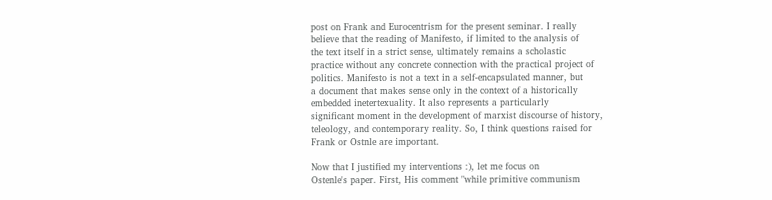post on Frank and Eurocentrism for the present seminar. I really
believe that the reading of Manifesto, if limited to the analysis of
the text itself in a strict sense, ultimately remains a scholastic
practice without any concrete connection with the practical project of
politics. Manifesto is not a text in a self-encapsulated manner, but
a document that makes sense only in the context of a historically
embedded inetertexuality. It also represents a particularly
significant moment in the development of marxist discourse of history,
teleology, and contemporary reality. So, I think questions raised for
Frank or Ostnle are important.

Now that I justified my interventions :), let me focus on
Ostenle's paper. First, His comment "while primitive communism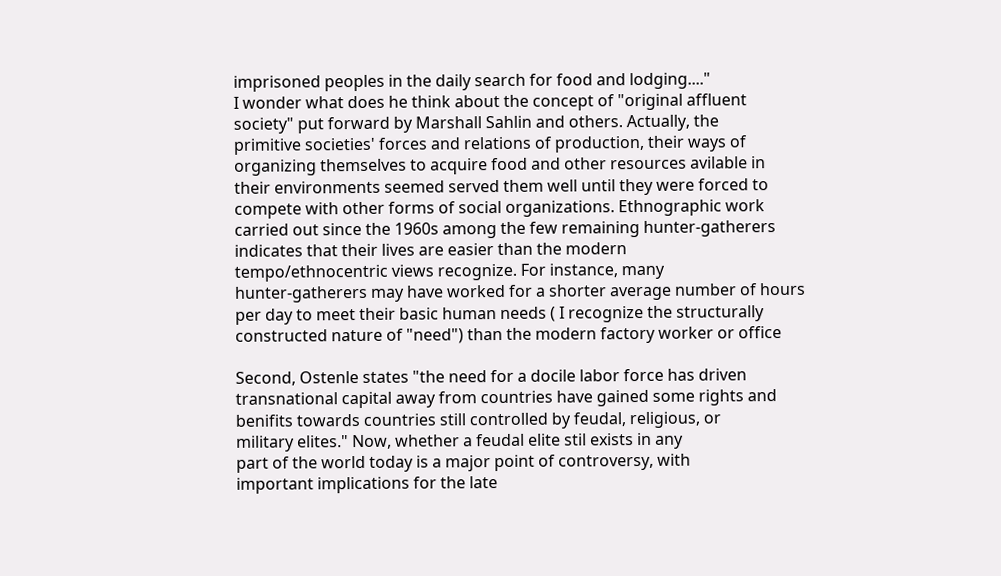imprisoned peoples in the daily search for food and lodging...."
I wonder what does he think about the concept of "original affluent
society" put forward by Marshall Sahlin and others. Actually, the
primitive societies' forces and relations of production, their ways of
organizing themselves to acquire food and other resources avilable in
their environments seemed served them well until they were forced to
compete with other forms of social organizations. Ethnographic work
carried out since the 1960s among the few remaining hunter-gatherers
indicates that their lives are easier than the modern
tempo/ethnocentric views recognize. For instance, many
hunter-gatherers may have worked for a shorter average number of hours
per day to meet their basic human needs ( I recognize the structurally
constructed nature of "need") than the modern factory worker or office

Second, Ostenle states "the need for a docile labor force has driven
transnational capital away from countries have gained some rights and
benifits towards countries still controlled by feudal, religious, or
military elites." Now, whether a feudal elite stil exists in any
part of the world today is a major point of controversy, with
important implications for the late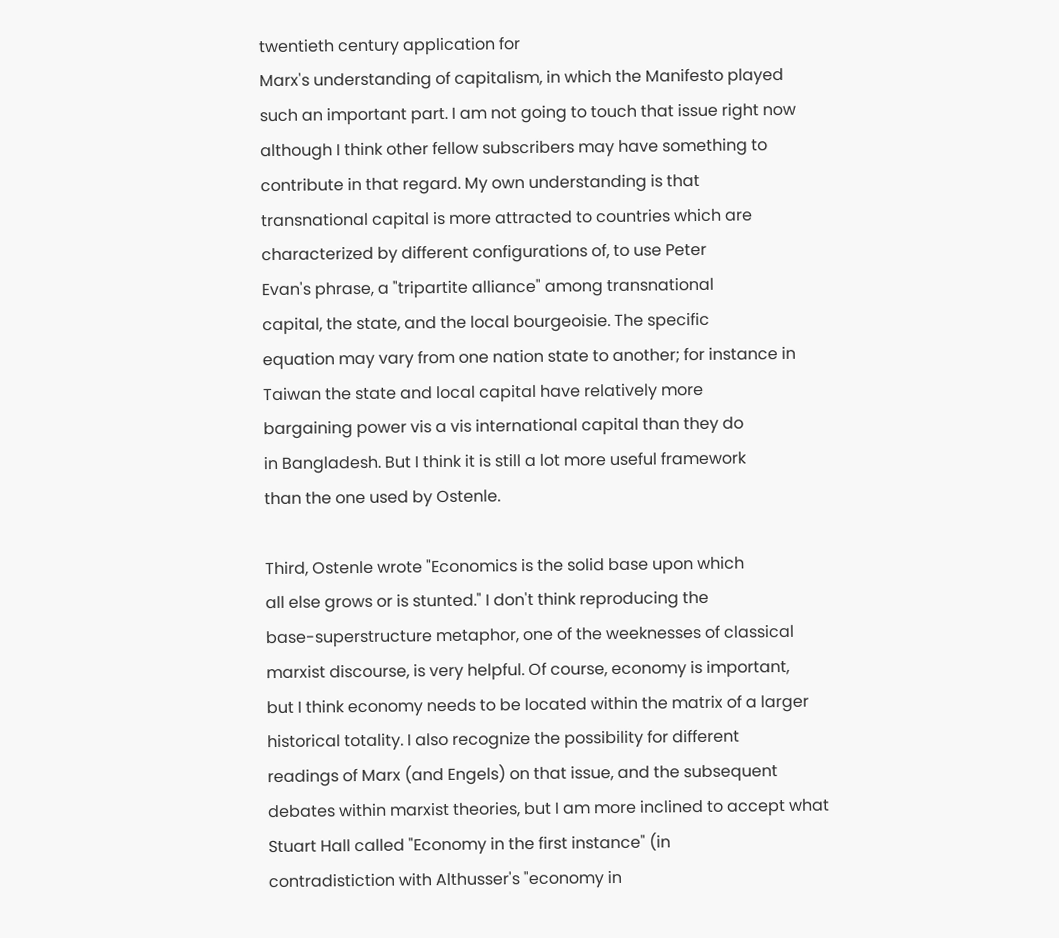twentieth century application for
Marx's understanding of capitalism, in which the Manifesto played
such an important part. I am not going to touch that issue right now
although I think other fellow subscribers may have something to
contribute in that regard. My own understanding is that
transnational capital is more attracted to countries which are
characterized by different configurations of, to use Peter
Evan's phrase, a "tripartite alliance" among transnational
capital, the state, and the local bourgeoisie. The specific
equation may vary from one nation state to another; for instance in
Taiwan the state and local capital have relatively more
bargaining power vis a vis international capital than they do
in Bangladesh. But I think it is still a lot more useful framework
than the one used by Ostenle.

Third, Ostenle wrote "Economics is the solid base upon which
all else grows or is stunted." I don't think reproducing the
base-superstructure metaphor, one of the weeknesses of classical
marxist discourse, is very helpful. Of course, economy is important,
but I think economy needs to be located within the matrix of a larger
historical totality. I also recognize the possibility for different
readings of Marx (and Engels) on that issue, and the subsequent
debates within marxist theories, but I am more inclined to accept what
Stuart Hall called "Economy in the first instance" (in
contradistiction with Althusser's "economy in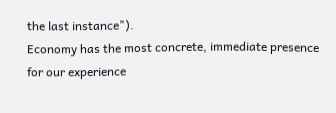the last instance").
Economy has the most concrete, immediate presence for our experience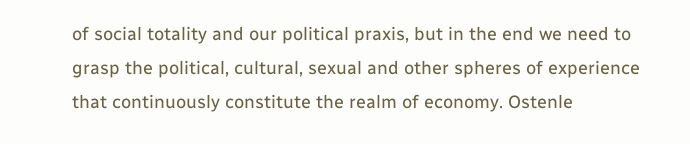of social totality and our political praxis, but in the end we need to
grasp the political, cultural, sexual and other spheres of experience
that continuously constitute the realm of economy. Ostenle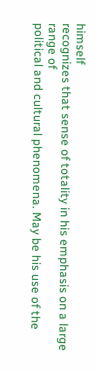himself
recognizes that sense of totality in his emphasis on a large range of
political and cultural phenomena. May be his use of the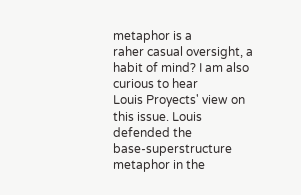metaphor is a
raher casual oversight, a habit of mind? I am also curious to hear
Louis Proyects' view on this issue. Louis defended the
base-superstructure metaphor in the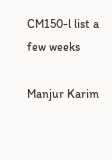CM150-l list a few weeks

Manjur Karim